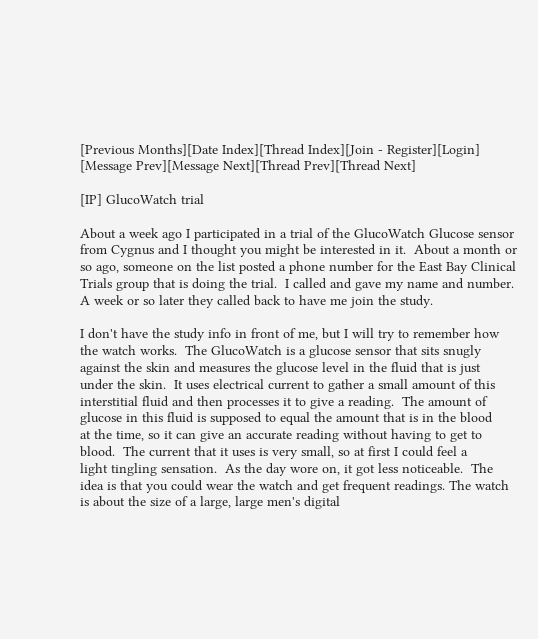[Previous Months][Date Index][Thread Index][Join - Register][Login]
[Message Prev][Message Next][Thread Prev][Thread Next]

[IP] GlucoWatch trial

About a week ago I participated in a trial of the GlucoWatch Glucose sensor
from Cygnus and I thought you might be interested in it.  About a month or
so ago, someone on the list posted a phone number for the East Bay Clinical
Trials group that is doing the trial.  I called and gave my name and number.
A week or so later they called back to have me join the study.

I don't have the study info in front of me, but I will try to remember how
the watch works.  The GlucoWatch is a glucose sensor that sits snugly
against the skin and measures the glucose level in the fluid that is just
under the skin.  It uses electrical current to gather a small amount of this
interstitial fluid and then processes it to give a reading.  The amount of
glucose in this fluid is supposed to equal the amount that is in the blood
at the time, so it can give an accurate reading without having to get to
blood.  The current that it uses is very small, so at first I could feel a
light tingling sensation.  As the day wore on, it got less noticeable.  The
idea is that you could wear the watch and get frequent readings. The watch
is about the size of a large, large men's digital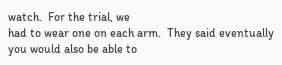watch.  For the trial, we
had to wear one on each arm.  They said eventually you would also be able to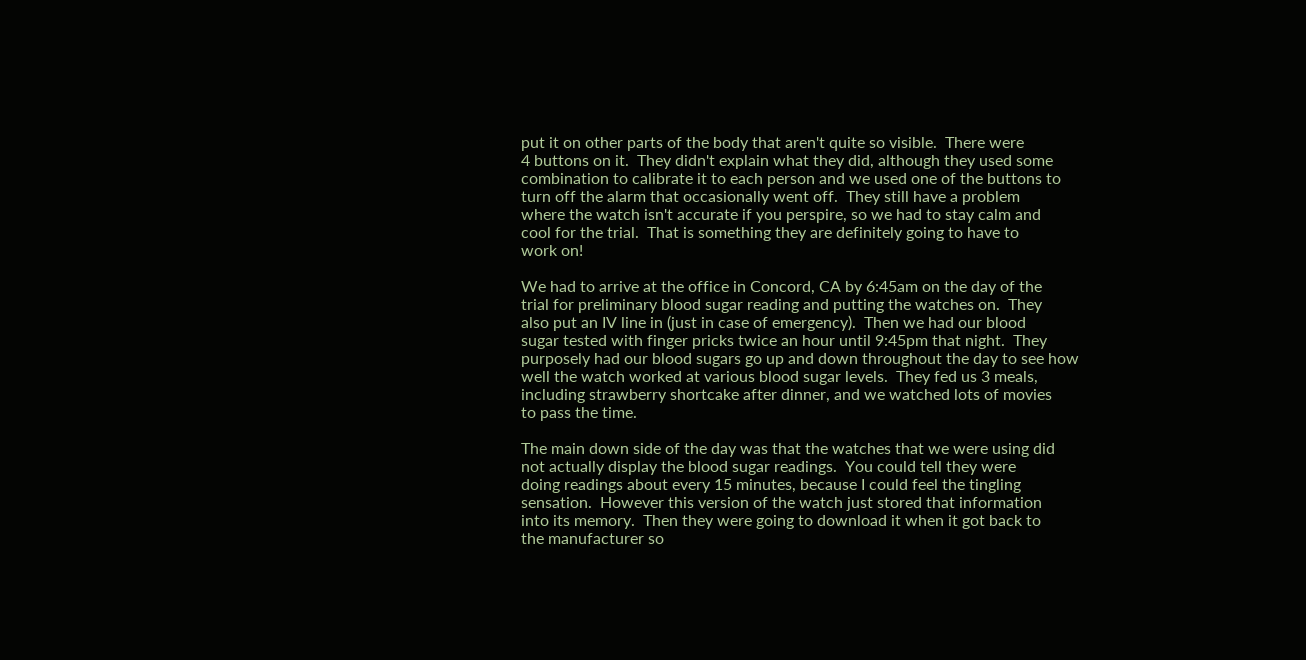put it on other parts of the body that aren't quite so visible.  There were
4 buttons on it.  They didn't explain what they did, although they used some
combination to calibrate it to each person and we used one of the buttons to
turn off the alarm that occasionally went off.  They still have a problem
where the watch isn't accurate if you perspire, so we had to stay calm and
cool for the trial.  That is something they are definitely going to have to
work on!

We had to arrive at the office in Concord, CA by 6:45am on the day of the
trial for preliminary blood sugar reading and putting the watches on.  They
also put an IV line in (just in case of emergency).  Then we had our blood
sugar tested with finger pricks twice an hour until 9:45pm that night.  They
purposely had our blood sugars go up and down throughout the day to see how
well the watch worked at various blood sugar levels.  They fed us 3 meals,
including strawberry shortcake after dinner, and we watched lots of movies
to pass the time.

The main down side of the day was that the watches that we were using did
not actually display the blood sugar readings.  You could tell they were
doing readings about every 15 minutes, because I could feel the tingling
sensation.  However this version of the watch just stored that information
into its memory.  Then they were going to download it when it got back to
the manufacturer so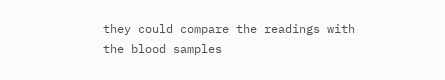they could compare the readings with the blood samples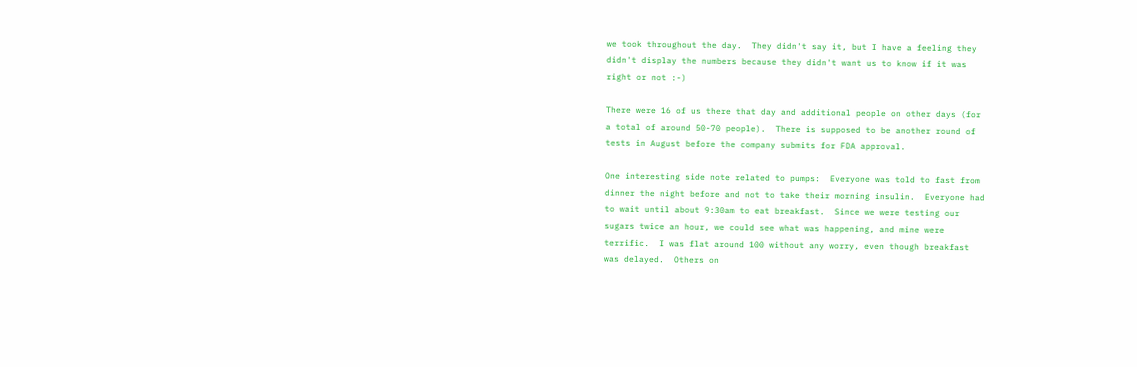we took throughout the day.  They didn't say it, but I have a feeling they
didn't display the numbers because they didn't want us to know if it was
right or not :-)

There were 16 of us there that day and additional people on other days (for
a total of around 50-70 people).  There is supposed to be another round of
tests in August before the company submits for FDA approval.

One interesting side note related to pumps:  Everyone was told to fast from
dinner the night before and not to take their morning insulin.  Everyone had
to wait until about 9:30am to eat breakfast.  Since we were testing our
sugars twice an hour, we could see what was happening, and mine were
terrific.  I was flat around 100 without any worry, even though breakfast
was delayed.  Others on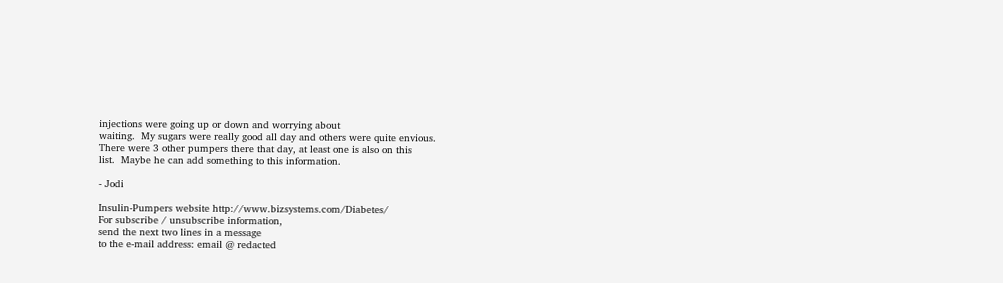injections were going up or down and worrying about
waiting.  My sugars were really good all day and others were quite envious.
There were 3 other pumpers there that day, at least one is also on this
list.  Maybe he can add something to this information.

- Jodi

Insulin-Pumpers website http://www.bizsystems.com/Diabetes/
For subscribe / unsubscribe information,
send the next two lines in a message
to the e-mail address: email @ redacted